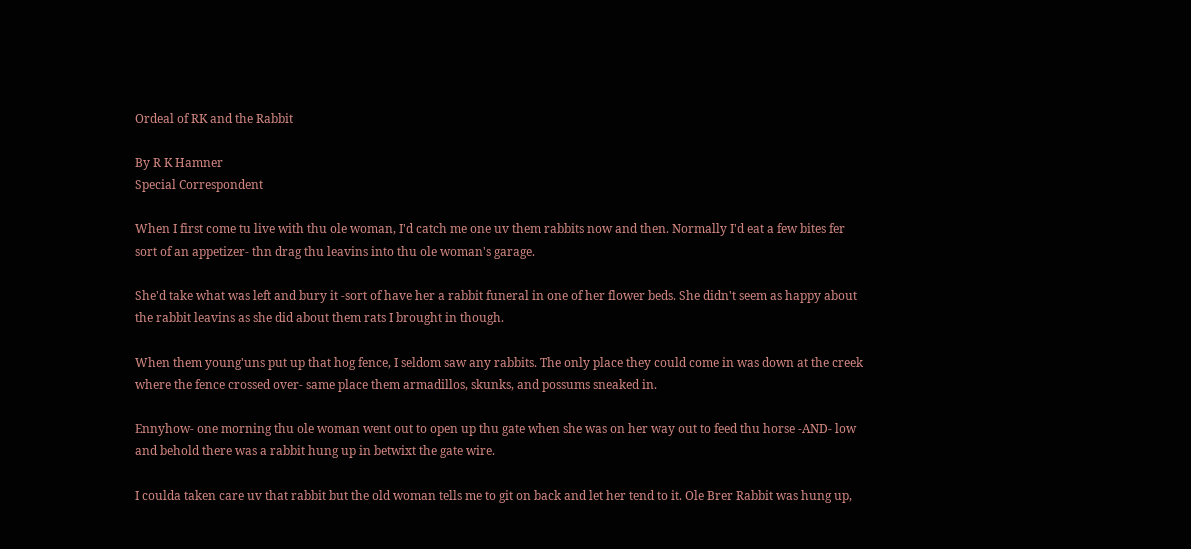Ordeal of RK and the Rabbit

By R K Hamner
Special Correspondent

When I first come tu live with thu ole woman, I'd catch me one uv them rabbits now and then. Normally I'd eat a few bites fer sort of an appetizer- thn drag thu leavins into thu ole woman's garage.

She'd take what was left and bury it -sort of have her a rabbit funeral in one of her flower beds. She didn't seem as happy about the rabbit leavins as she did about them rats I brought in though.

When them young'uns put up that hog fence, I seldom saw any rabbits. The only place they could come in was down at the creek where the fence crossed over- same place them armadillos, skunks, and possums sneaked in.

Ennyhow- one morning thu ole woman went out to open up thu gate when she was on her way out to feed thu horse -AND- low and behold there was a rabbit hung up in betwixt the gate wire.

I coulda taken care uv that rabbit but the old woman tells me to git on back and let her tend to it. Ole Brer Rabbit was hung up,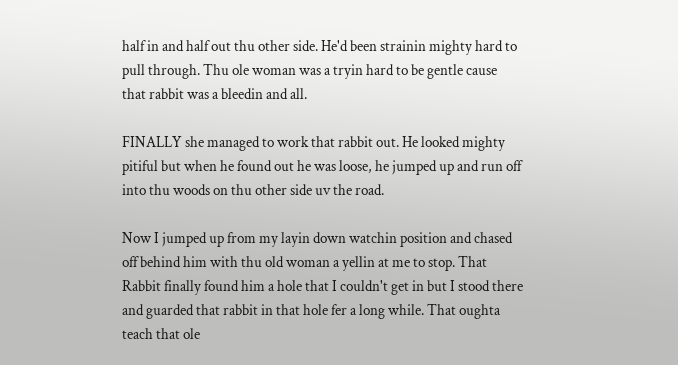half in and half out thu other side. He'd been strainin mighty hard to pull through. Thu ole woman was a tryin hard to be gentle cause that rabbit was a bleedin and all.

FINALLY she managed to work that rabbit out. He looked mighty pitiful but when he found out he was loose, he jumped up and run off into thu woods on thu other side uv the road.

Now I jumped up from my layin down watchin position and chased off behind him with thu old woman a yellin at me to stop. That Rabbit finally found him a hole that I couldn't get in but I stood there and guarded that rabbit in that hole fer a long while. That oughta teach that ole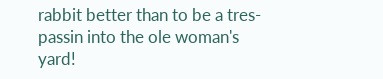rabbit better than to be a tres-passin into the ole woman's yard!